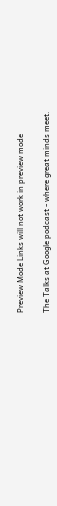Preview Mode Links will not work in preview mode

The Talks at Google podcast - where great minds meet.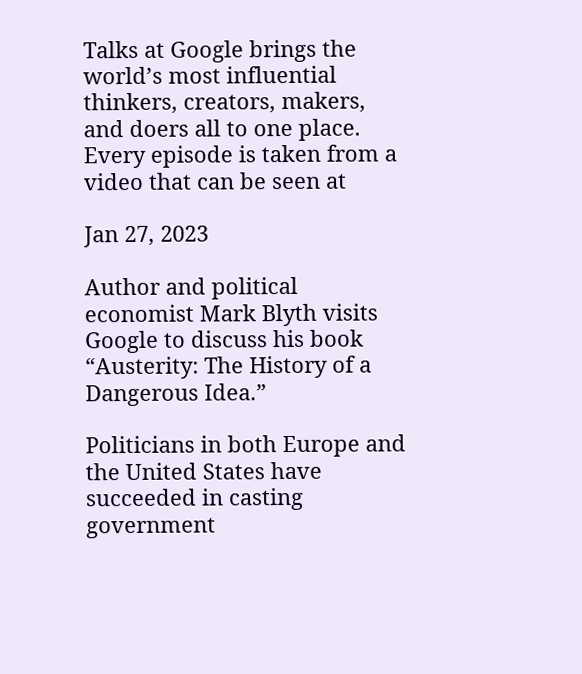Talks at Google brings the world’s most influential thinkers, creators, makers, and doers all to one place. Every episode is taken from a video that can be seen at

Jan 27, 2023

Author and political economist Mark Blyth visits Google to discuss his book “Austerity: The History of a Dangerous Idea.”

Politicians in both Europe and the United States have succeeded in casting government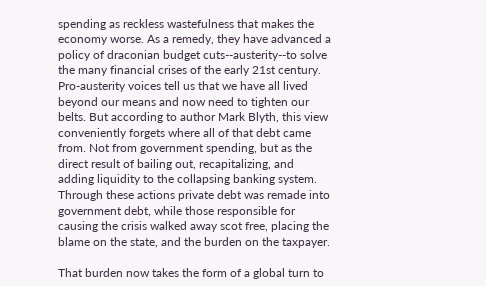spending as reckless wastefulness that makes the economy worse. As a remedy, they have advanced a policy of draconian budget cuts--austerity--to solve the many financial crises of the early 21st century. Pro-austerity voices tell us that we have all lived beyond our means and now need to tighten our belts. But according to author Mark Blyth, this view conveniently forgets where all of that debt came from. Not from government spending, but as the direct result of bailing out, recapitalizing, and adding liquidity to the collapsing banking system. Through these actions private debt was remade into government debt, while those responsible for causing the crisis walked away scot free, placing the blame on the state, and the burden on the taxpayer.

That burden now takes the form of a global turn to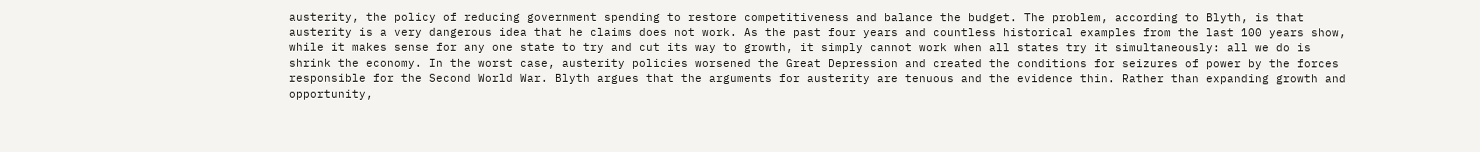austerity, the policy of reducing government spending to restore competitiveness and balance the budget. The problem, according to Blyth, is that austerity is a very dangerous idea that he claims does not work. As the past four years and countless historical examples from the last 100 years show, while it makes sense for any one state to try and cut its way to growth, it simply cannot work when all states try it simultaneously: all we do is shrink the economy. In the worst case, austerity policies worsened the Great Depression and created the conditions for seizures of power by the forces responsible for the Second World War. Blyth argues that the arguments for austerity are tenuous and the evidence thin. Rather than expanding growth and opportunity,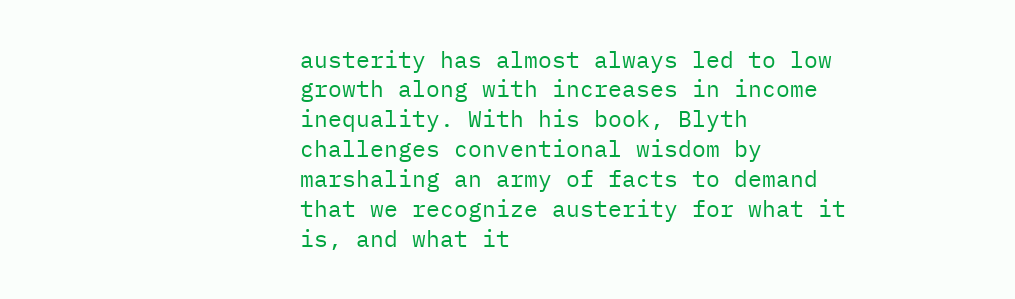austerity has almost always led to low growth along with increases in income inequality. With his book, Blyth challenges conventional wisdom by marshaling an army of facts to demand that we recognize austerity for what it is, and what it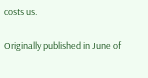costs us.

Originally published in June of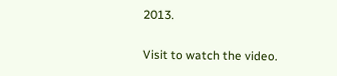2013.

Visit to watch the video.